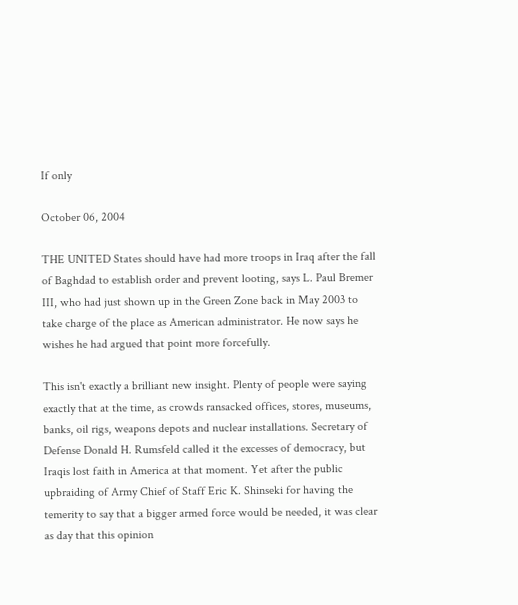If only

October 06, 2004

THE UNITED States should have had more troops in Iraq after the fall of Baghdad to establish order and prevent looting, says L. Paul Bremer III, who had just shown up in the Green Zone back in May 2003 to take charge of the place as American administrator. He now says he wishes he had argued that point more forcefully.

This isn't exactly a brilliant new insight. Plenty of people were saying exactly that at the time, as crowds ransacked offices, stores, museums, banks, oil rigs, weapons depots and nuclear installations. Secretary of Defense Donald H. Rumsfeld called it the excesses of democracy, but Iraqis lost faith in America at that moment. Yet after the public upbraiding of Army Chief of Staff Eric K. Shinseki for having the temerity to say that a bigger armed force would be needed, it was clear as day that this opinion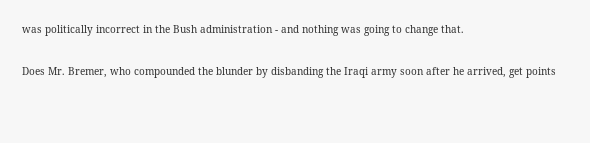was politically incorrect in the Bush administration - and nothing was going to change that.

Does Mr. Bremer, who compounded the blunder by disbanding the Iraqi army soon after he arrived, get points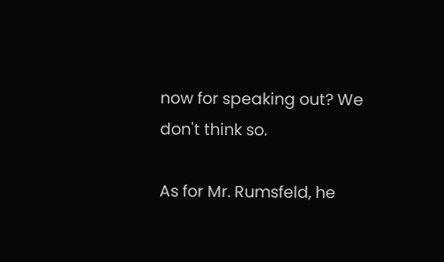now for speaking out? We don't think so.

As for Mr. Rumsfeld, he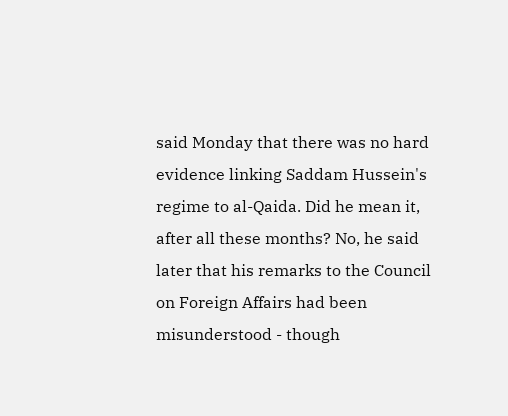said Monday that there was no hard evidence linking Saddam Hussein's regime to al-Qaida. Did he mean it, after all these months? No, he said later that his remarks to the Council on Foreign Affairs had been misunderstood - though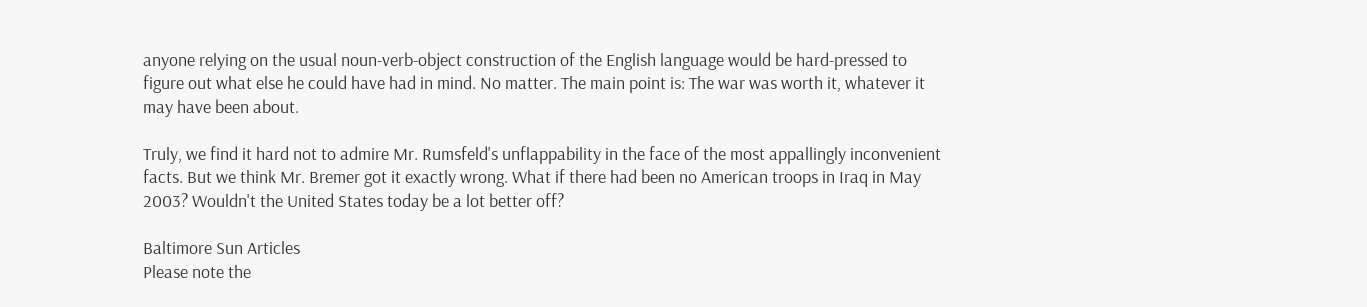anyone relying on the usual noun-verb-object construction of the English language would be hard-pressed to figure out what else he could have had in mind. No matter. The main point is: The war was worth it, whatever it may have been about.

Truly, we find it hard not to admire Mr. Rumsfeld's unflappability in the face of the most appallingly inconvenient facts. But we think Mr. Bremer got it exactly wrong. What if there had been no American troops in Iraq in May 2003? Wouldn't the United States today be a lot better off?

Baltimore Sun Articles
Please note the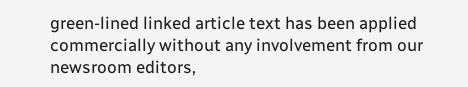green-lined linked article text has been applied commercially without any involvement from our newsroom editors,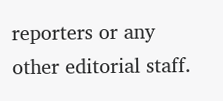reporters or any other editorial staff.